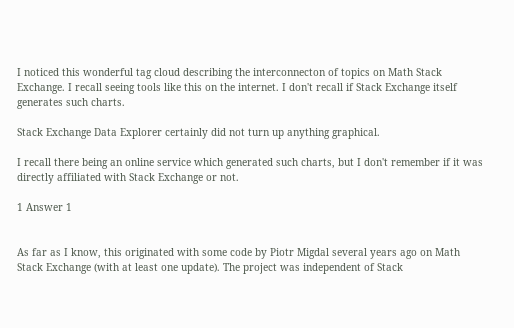I noticed this wonderful tag cloud describing the interconnecton of topics on Math Stack Exchange. I recall seeing tools like this on the internet. I don't recall if Stack Exchange itself generates such charts.

Stack Exchange Data Explorer certainly did not turn up anything graphical.

I recall there being an online service which generated such charts, but I don't remember if it was directly affiliated with Stack Exchange or not.

1 Answer 1


As far as I know, this originated with some code by Piotr Migdal several years ago on Math Stack Exchange (with at least one update). The project was independent of Stack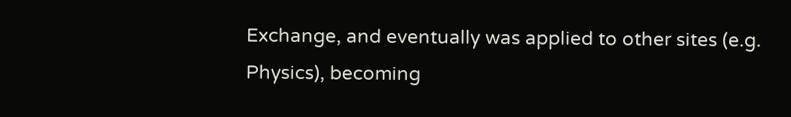Exchange, and eventually was applied to other sites (e.g. Physics), becoming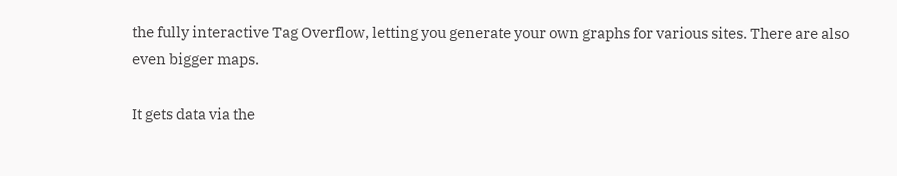the fully interactive Tag Overflow, letting you generate your own graphs for various sites. There are also even bigger maps.

It gets data via the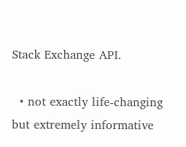Stack Exchange API.

  • not exactly life-changing but extremely informative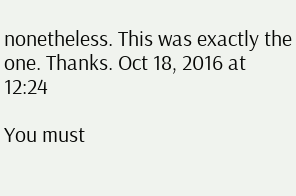nonetheless. This was exactly the one. Thanks. Oct 18, 2016 at 12:24

You must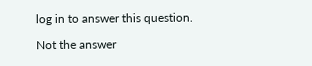log in to answer this question.

Not the answer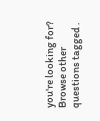you're looking for? Browse other questions tagged .